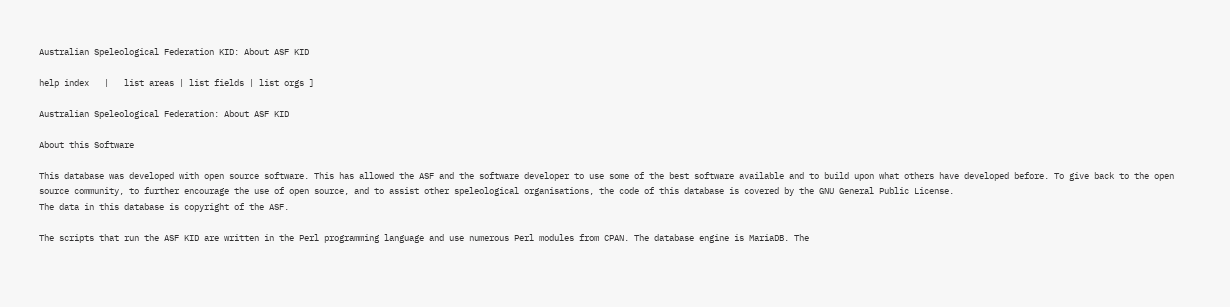Australian Speleological Federation KID: About ASF KID

help index   |   list areas | list fields | list orgs ]

Australian Speleological Federation: About ASF KID

About this Software

This database was developed with open source software. This has allowed the ASF and the software developer to use some of the best software available and to build upon what others have developed before. To give back to the open source community, to further encourage the use of open source, and to assist other speleological organisations, the code of this database is covered by the GNU General Public License.
The data in this database is copyright of the ASF.

The scripts that run the ASF KID are written in the Perl programming language and use numerous Perl modules from CPAN. The database engine is MariaDB. The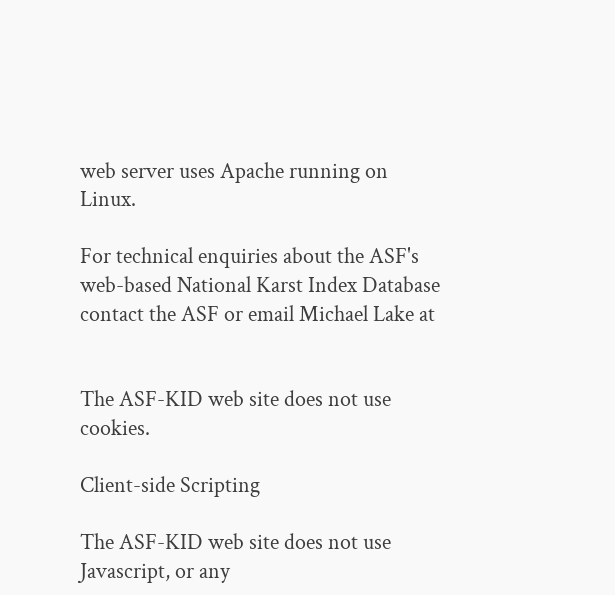web server uses Apache running on Linux.

For technical enquiries about the ASF's web-based National Karst Index Database contact the ASF or email Michael Lake at


The ASF-KID web site does not use cookies.

Client-side Scripting

The ASF-KID web site does not use Javascript, or any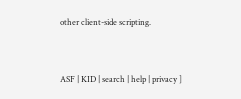other client-side scripting.


ASF | KID | search | help | privacy ]